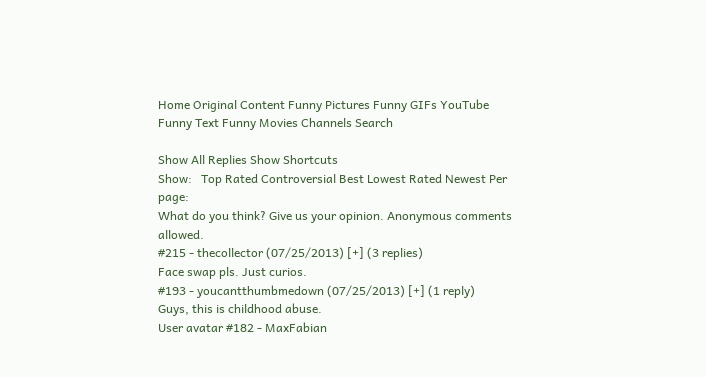Home Original Content Funny Pictures Funny GIFs YouTube Funny Text Funny Movies Channels Search

Show All Replies Show Shortcuts
Show:   Top Rated Controversial Best Lowest Rated Newest Per page:
What do you think? Give us your opinion. Anonymous comments allowed.
#215 - thecollector (07/25/2013) [+] (3 replies)
Face swap pls. Just curios.
#193 - youcantthumbmedown (07/25/2013) [+] (1 reply)
Guys, this is childhood abuse.
User avatar #182 - MaxFabian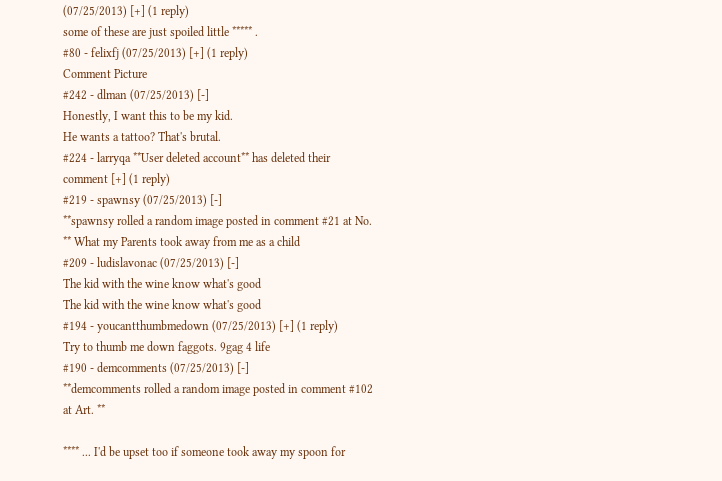(07/25/2013) [+] (1 reply)
some of these are just spoiled little ***** .
#80 - felixfj (07/25/2013) [+] (1 reply)
Comment Picture
#242 - dlman (07/25/2013) [-]
Honestly, I want this to be my kid.
He wants a tattoo? That's brutal.
#224 - larryqa **User deleted account** has deleted their comment [+] (1 reply)
#219 - spawnsy (07/25/2013) [-]
**spawnsy rolled a random image posted in comment #21 at No. ** What my Parents took away from me as a child
#209 - ludislavonac (07/25/2013) [-]
The kid with the wine know what's good
The kid with the wine know what's good
#194 - youcantthumbmedown (07/25/2013) [+] (1 reply)
Try to thumb me down faggots. 9gag 4 life
#190 - demcomments (07/25/2013) [-]
**demcomments rolled a random image posted in comment #102 at Art. **

**** ... I'd be upset too if someone took away my spoon for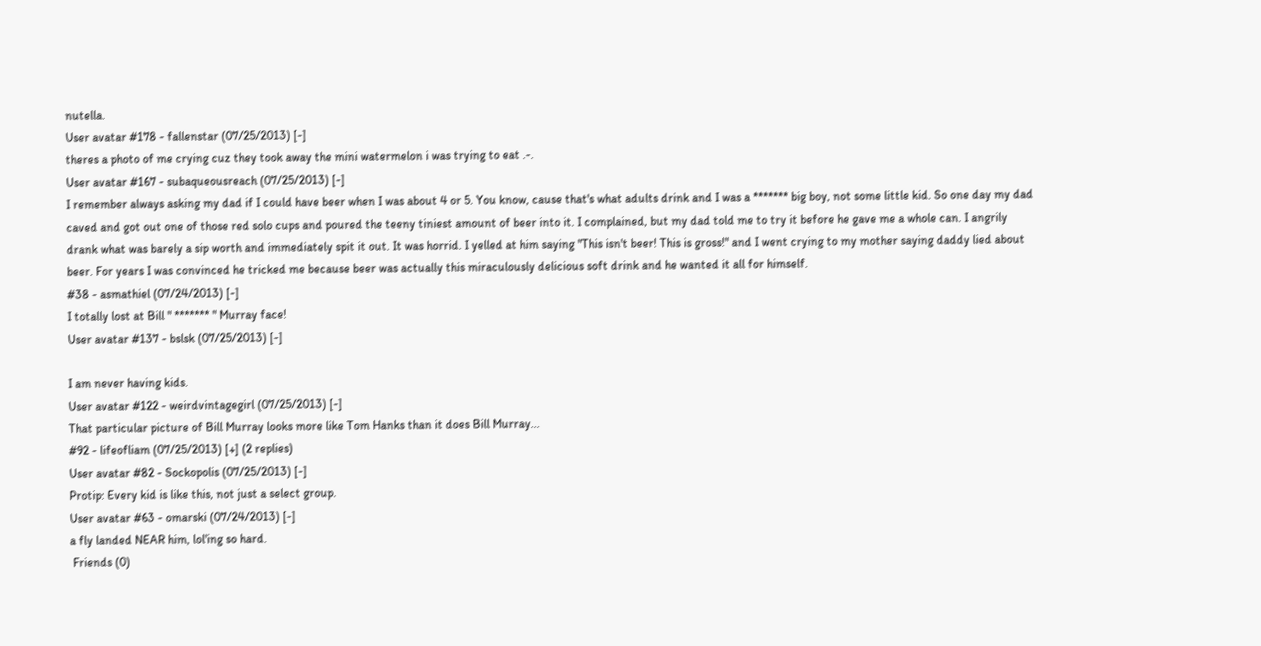nutella.
User avatar #178 - fallenstar (07/25/2013) [-]
theres a photo of me crying cuz they took away the mini watermelon i was trying to eat .-.
User avatar #167 - subaqueousreach (07/25/2013) [-]
I remember always asking my dad if I could have beer when I was about 4 or 5. You know, cause that's what adults drink and I was a ******* big boy, not some little kid. So one day my dad caved and got out one of those red solo cups and poured the teeny tiniest amount of beer into it. I complained, but my dad told me to try it before he gave me a whole can. I angrily drank what was barely a sip worth and immediately spit it out. It was horrid. I yelled at him saying "This isn't beer! This is gross!" and I went crying to my mother saying daddy lied about beer. For years I was convinced he tricked me because beer was actually this miraculously delicious soft drink and he wanted it all for himself.
#38 - asmathiel (07/24/2013) [-]
I totally lost at Bill " ******* " Murray face!
User avatar #137 - bslsk (07/25/2013) [-]

I am never having kids.
User avatar #122 - weirdvintagegirl (07/25/2013) [-]
That particular picture of Bill Murray looks more like Tom Hanks than it does Bill Murray...
#92 - lifeofliam (07/25/2013) [+] (2 replies)
User avatar #82 - Sockopolis (07/25/2013) [-]
Protip: Every kid is like this, not just a select group.
User avatar #63 - omarski (07/24/2013) [-]
a fly landed NEAR him, lol'ing so hard.
 Friends (0)